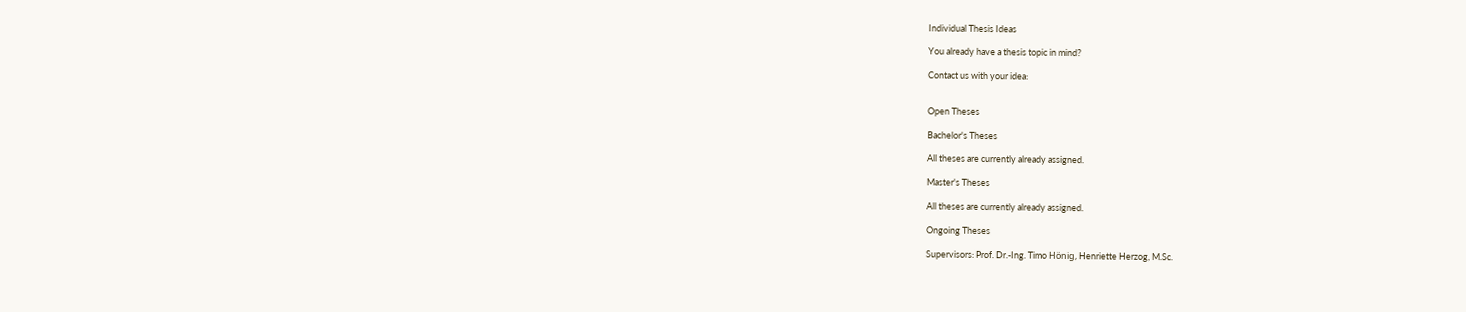Individual Thesis Ideas

You already have a thesis topic in mind?

Contact us with your idea:


Open Theses

Bachelor's Theses

All theses are currently already assigned.

Master's Theses

All theses are currently already assigned.

Ongoing Theses

Supervisors: Prof. Dr.-Ing. Timo Hönig, Henriette Herzog, M.Sc.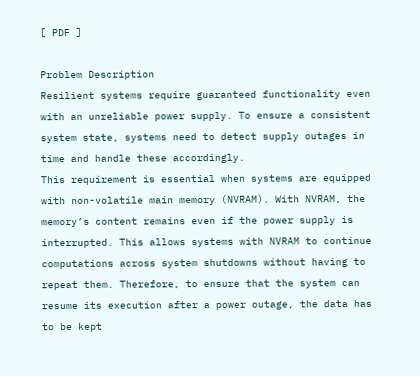[ PDF ]

Problem Description
Resilient systems require guaranteed functionality even with an unreliable power supply. To ensure a consistent system state, systems need to detect supply outages in time and handle these accordingly.
This requirement is essential when systems are equipped with non-volatile main memory (NVRAM). With NVRAM, the memory’s content remains even if the power supply is interrupted. This allows systems with NVRAM to continue computations across system shutdowns without having to repeat them. Therefore, to ensure that the system can resume its execution after a power outage, the data has to be kept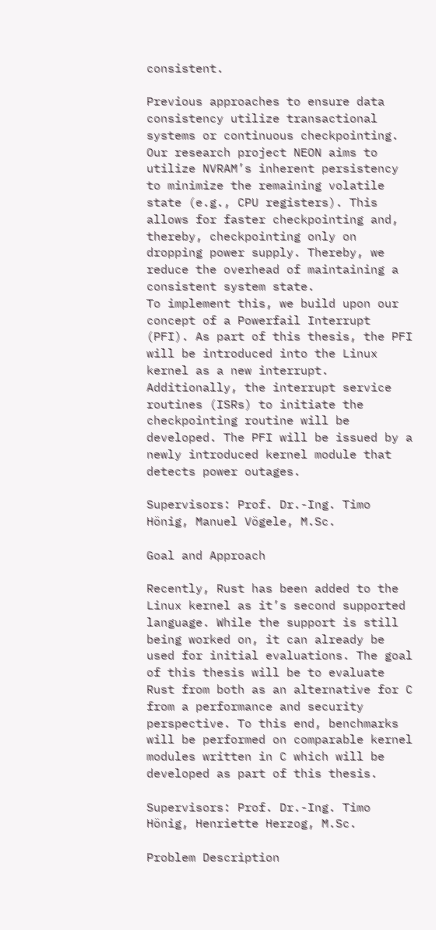consistent.

Previous approaches to ensure data consistency utilize transactional systems or continuous checkpointing. Our research project NEON aims to utilize NVRAM’s inherent persistency to minimize the remaining volatile state (e.g., CPU registers). This allows for faster checkpointing and, thereby, checkpointing only on dropping power supply. Thereby, we reduce the overhead of maintaining a consistent system state.
To implement this, we build upon our concept of a Powerfail Interrupt (PFI). As part of this thesis, the PFI will be introduced into the Linux kernel as a new interrupt. Additionally, the interrupt service routines (ISRs) to initiate the checkpointing routine will be developed. The PFI will be issued by a newly introduced kernel module that detects power outages.

Supervisors: Prof. Dr.-Ing. Timo Hönig, Manuel Vögele, M.Sc.

Goal and Approach

Recently, Rust has been added to the Linux kernel as it’s second supported language. While the support is still being worked on, it can already be used for initial evaluations. The goal of this thesis will be to evaluate Rust from both as an alternative for C from a performance and security perspective. To this end, benchmarks will be performed on comparable kernel modules written in C which will be developed as part of this thesis.

Supervisors: Prof. Dr.-Ing. Timo Hönig, Henriette Herzog, M.Sc.

Problem Description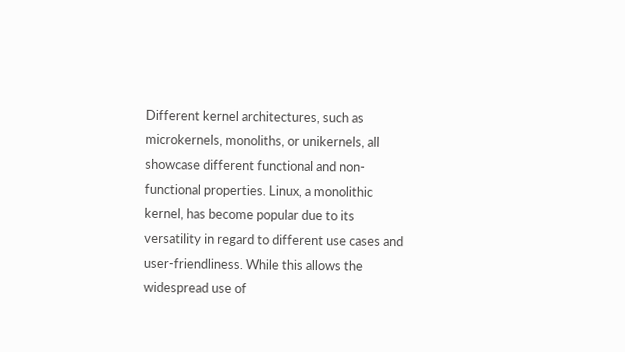Different kernel architectures, such as microkernels, monoliths, or unikernels, all showcase different functional and non-functional properties. Linux, a monolithic kernel, has become popular due to its versatility in regard to different use cases and user-friendliness. While this allows the widespread use of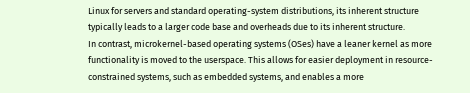Linux for servers and standard operating-system distributions, its inherent structure typically leads to a larger code base and overheads due to its inherent structure.
In contrast, microkernel-based operating systems (OSes) have a leaner kernel as more functionality is moved to the userspace. This allows for easier deployment in resource-constrained systems, such as embedded systems, and enables a more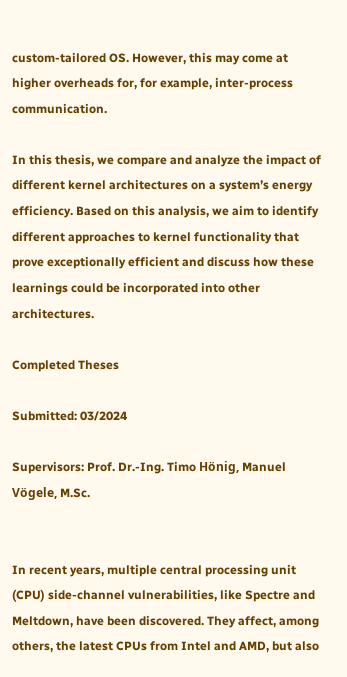custom-tailored OS. However, this may come at higher overheads for, for example, inter-process communication.

In this thesis, we compare and analyze the impact of different kernel architectures on a system’s energy efficiency. Based on this analysis, we aim to identify different approaches to kernel functionality that prove exceptionally efficient and discuss how these learnings could be incorporated into other architectures.

Completed Theses

Submitted: 03/2024

Supervisors: Prof. Dr.-Ing. Timo Hönig, Manuel Vögele, M.Sc.


In recent years, multiple central processing unit (CPU) side-channel vulnerabilities, like Spectre and Meltdown, have been discovered. They affect, among others, the latest CPUs from Intel and AMD, but also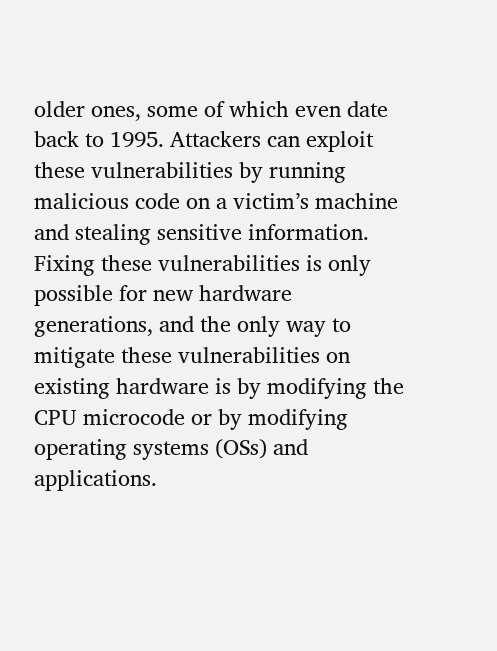older ones, some of which even date back to 1995. Attackers can exploit these vulnerabilities by running malicious code on a victim’s machine and stealing sensitive information. Fixing these vulnerabilities is only possible for new hardware generations, and the only way to mitigate these vulnerabilities on existing hardware is by modifying the CPU microcode or by modifying operating systems (OSs) and applications.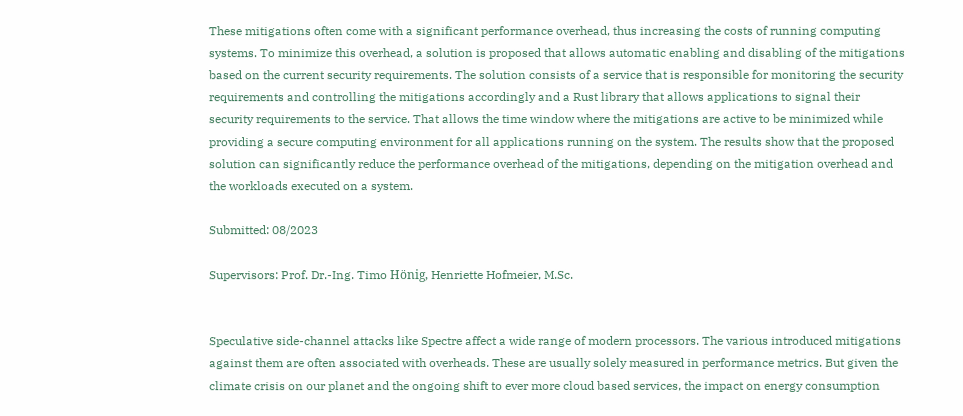These mitigations often come with a significant performance overhead, thus increasing the costs of running computing systems. To minimize this overhead, a solution is proposed that allows automatic enabling and disabling of the mitigations based on the current security requirements. The solution consists of a service that is responsible for monitoring the security requirements and controlling the mitigations accordingly and a Rust library that allows applications to signal their security requirements to the service. That allows the time window where the mitigations are active to be minimized while providing a secure computing environment for all applications running on the system. The results show that the proposed solution can significantly reduce the performance overhead of the mitigations, depending on the mitigation overhead and the workloads executed on a system.

Submitted: 08/2023

Supervisors: Prof. Dr.-Ing. Timo Hönig, Henriette Hofmeier, M.Sc.


Speculative side-channel attacks like Spectre affect a wide range of modern processors. The various introduced mitigations against them are often associated with overheads. These are usually solely measured in performance metrics. But given the climate crisis on our planet and the ongoing shift to ever more cloud based services, the impact on energy consumption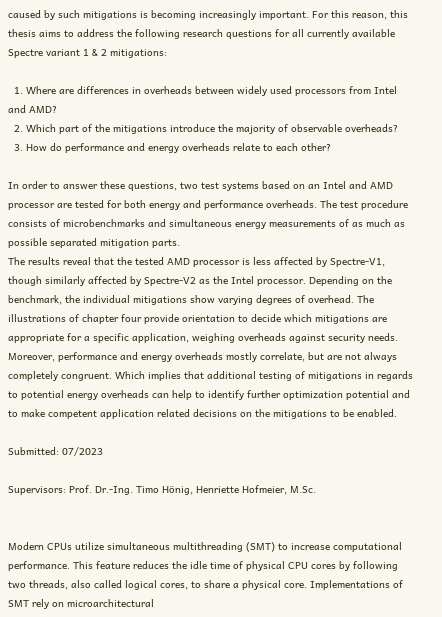caused by such mitigations is becoming increasingly important. For this reason, this thesis aims to address the following research questions for all currently available Spectre variant 1 & 2 mitigations:

  1. Where are differences in overheads between widely used processors from Intel and AMD?
  2. Which part of the mitigations introduce the majority of observable overheads?
  3. How do performance and energy overheads relate to each other?

In order to answer these questions, two test systems based on an Intel and AMD processor are tested for both energy and performance overheads. The test procedure consists of microbenchmarks and simultaneous energy measurements of as much as possible separated mitigation parts.
The results reveal that the tested AMD processor is less affected by Spectre-V1, though similarly affected by Spectre-V2 as the Intel processor. Depending on the benchmark, the individual mitigations show varying degrees of overhead. The illustrations of chapter four provide orientation to decide which mitigations are appropriate for a specific application, weighing overheads against security needs. Moreover, performance and energy overheads mostly correlate, but are not always completely congruent. Which implies that additional testing of mitigations in regards to potential energy overheads can help to identify further optimization potential and to make competent application related decisions on the mitigations to be enabled.

Submitted: 07/2023

Supervisors: Prof. Dr.-Ing. Timo Hönig, Henriette Hofmeier, M.Sc.


Modern CPUs utilize simultaneous multithreading (SMT) to increase computational performance. This feature reduces the idle time of physical CPU cores by following two threads, also called logical cores, to share a physical core. Implementations of SMT rely on microarchitectural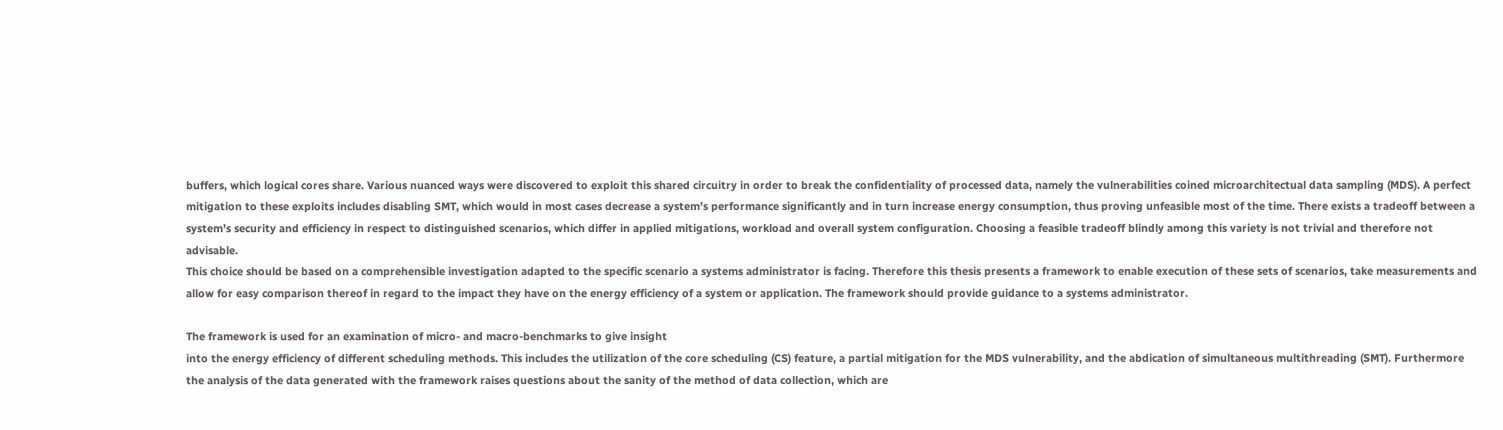buffers, which logical cores share. Various nuanced ways were discovered to exploit this shared circuitry in order to break the confidentiality of processed data, namely the vulnerabilities coined microarchitectual data sampling (MDS). A perfect mitigation to these exploits includes disabling SMT, which would in most cases decrease a system’s performance significantly and in turn increase energy consumption, thus proving unfeasible most of the time. There exists a tradeoff between a system’s security and efficiency in respect to distinguished scenarios, which differ in applied mitigations, workload and overall system configuration. Choosing a feasible tradeoff blindly among this variety is not trivial and therefore not advisable.
This choice should be based on a comprehensible investigation adapted to the specific scenario a systems administrator is facing. Therefore this thesis presents a framework to enable execution of these sets of scenarios, take measurements and allow for easy comparison thereof in regard to the impact they have on the energy efficiency of a system or application. The framework should provide guidance to a systems administrator.

The framework is used for an examination of micro- and macro-benchmarks to give insight
into the energy efficiency of different scheduling methods. This includes the utilization of the core scheduling (CS) feature, a partial mitigation for the MDS vulnerability, and the abdication of simultaneous multithreading (SMT). Furthermore the analysis of the data generated with the framework raises questions about the sanity of the method of data collection, which are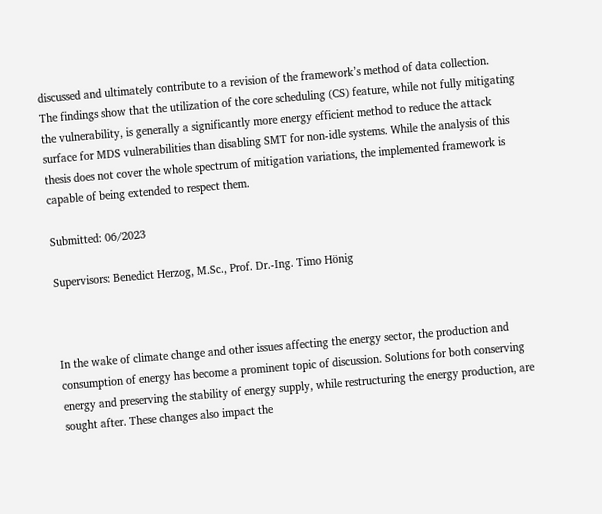discussed and ultimately contribute to a revision of the framework’s method of data collection.
The findings show that the utilization of the core scheduling (CS) feature, while not fully mitigating the vulnerability, is generally a significantly more energy efficient method to reduce the attack surface for MDS vulnerabilities than disabling SMT for non-idle systems. While the analysis of this thesis does not cover the whole spectrum of mitigation variations, the implemented framework is capable of being extended to respect them.

Submitted: 06/2023

Supervisors: Benedict Herzog, M.Sc., Prof. Dr.-Ing. Timo Hönig



In the wake of climate change and other issues affecting the energy sector, the production and consumption of energy has become a prominent topic of discussion. Solutions for both conserving energy and preserving the stability of energy supply, while restructuring the energy production, are sought after. These changes also impact the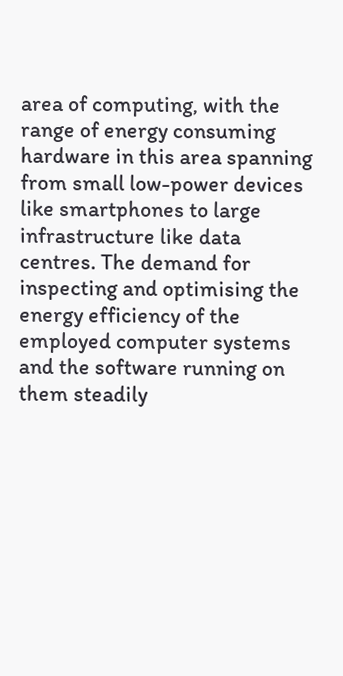area of computing, with the range of energy consuming hardware in this area spanning from small low-power devices like smartphones to large infrastructure like data centres. The demand for inspecting and optimising the energy efficiency of the employed computer systems and the software running on them steadily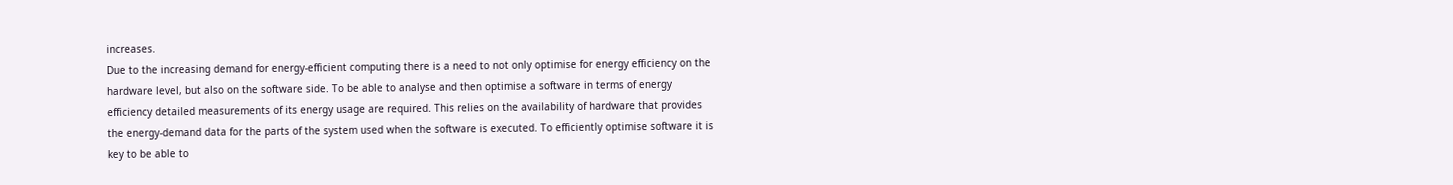increases.
Due to the increasing demand for energy-efficient computing there is a need to not only optimise for energy efficiency on the hardware level, but also on the software side. To be able to analyse and then optimise a software in terms of energy efficiency detailed measurements of its energy usage are required. This relies on the availability of hardware that provides the energy-demand data for the parts of the system used when the software is executed. To efficiently optimise software it is key to be able to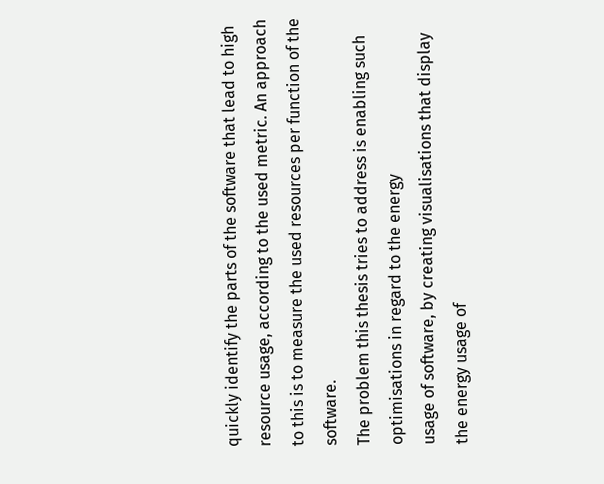quickly identify the parts of the software that lead to high resource usage, according to the used metric. An approach to this is to measure the used resources per function of the software.
The problem this thesis tries to address is enabling such optimisations in regard to the energy
usage of software, by creating visualisations that display the energy usage of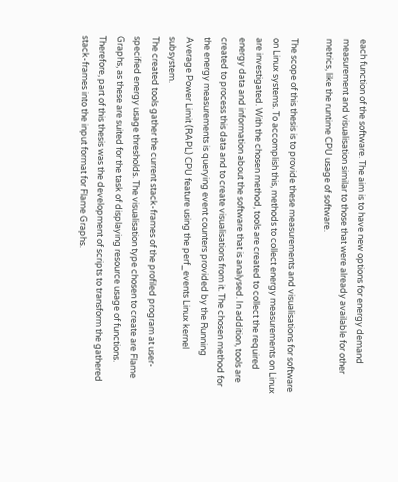each function of the software. The aim is to have new options for energy demand measurement and visualisation similar to those that were already available for other metrics, like the runtime CPU usage of software.

The scope of this thesis is to provide these measurements and visualisations for software on Linux systems. To accomplish this, methods to collect energy measurements on Linux are investigated. With the chosen method, tools are created to collect the required energy data and information about the software that is analysed. In addition, tools are created to process this data and to create visualisations from it. The chosen method for the energy measurements is querying event counters provided by the Running Average Power Limit (RAPL) CPU feature using the perf_events Linux kernel subsystem.
The created tools gather the current stack-frames of the profiled program at user-specified energy usage thresholds. The visualisation type chosen to create are Flame Graphs, as these are suited for the task of displaying resource usage of functions. Therefore, part of this thesis was the development of scripts to transform the gathered stack-frames into the input format for Flame Graphs.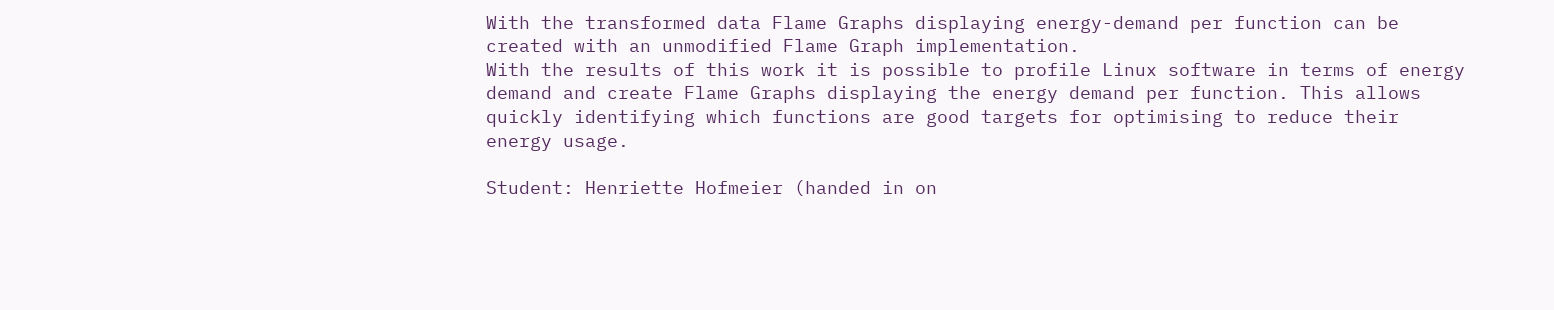With the transformed data Flame Graphs displaying energy-demand per function can be created with an unmodified Flame Graph implementation.
With the results of this work it is possible to profile Linux software in terms of energy demand and create Flame Graphs displaying the energy demand per function. This allows quickly identifying which functions are good targets for optimising to reduce their energy usage.

Student: Henriette Hofmeier (handed in on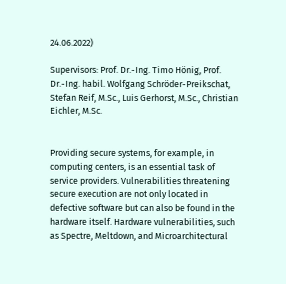24.06.2022)

Supervisors: Prof. Dr.-Ing. Timo Hönig, Prof. Dr.-Ing. habil. Wolfgang Schröder-Preikschat, Stefan Reif, M.Sc., Luis Gerhorst, M.Sc., Christian Eichler, M.Sc.


Providing secure systems, for example, in computing centers, is an essential task of service providers. Vulnerabilities threatening secure execution are not only located in defective software but can also be found in the hardware itself. Hardware vulnerabilities, such as Spectre, Meltdown, and Microarchitectural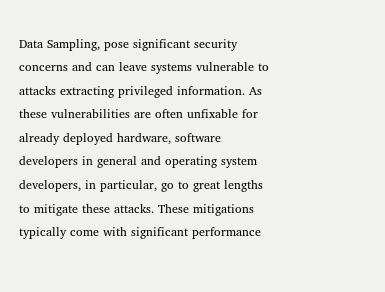Data Sampling, pose significant security concerns and can leave systems vulnerable to attacks extracting privileged information. As these vulnerabilities are often unfixable for already deployed hardware, software developers in general and operating system developers, in particular, go to great lengths to mitigate these attacks. These mitigations typically come with significant performance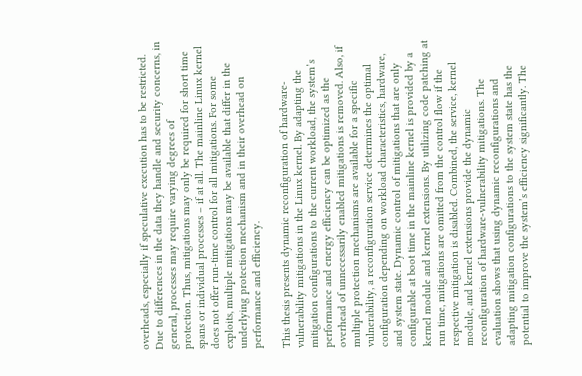overheads, especially if speculative execution has to be restricted. Due to differences in the data they handle and security concerns, in general, processes may require varying degrees of
protection. Thus, mitigations may only be required for short time spans or individual processes – if at all. The mainline Linux kernel does not offer run-time control for all mitigations. For some exploits, multiple mitigations may be available that differ in the underlying protection mechanism and in their overhead on performance and efficiency.

This thesis presents dynamic reconfiguration of hardware-vulnerability mitigations in the Linux kernel. By adapting the mitigation configurations to the current workload, the system’s performance and energy efficiency can be optimized as the overhead of unnecessarily enabled mitigations is removed. Also, if multiple protection mechanisms are available for a specific vulnerability, a reconfiguration service determines the optimal configuration depending on workload characteristics, hardware, and system state. Dynamic control of mitigations that are only configurable at boot time in the mainline kernel is provided by a kernel module and kernel extensions. By utilizing code patching at run time, mitigations are omitted from the control flow if the respective mitigation is disabled. Combined, the service, kernel module, and kernel extensions provide the dynamic reconfiguration of hardware-vulnerability mitigations. The evaluation shows that using dynamic reconfigurations and adapting mitigation configurations to the system state has the potential to improve the system’s efficiency significantly. The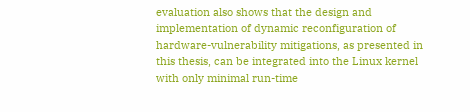evaluation also shows that the design and implementation of dynamic reconfiguration of hardware-vulnerability mitigations, as presented in this thesis, can be integrated into the Linux kernel with only minimal run-time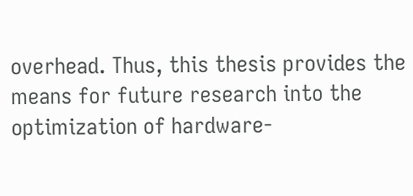overhead. Thus, this thesis provides the means for future research into the optimization of hardware-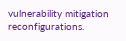vulnerability mitigation reconfigurations.